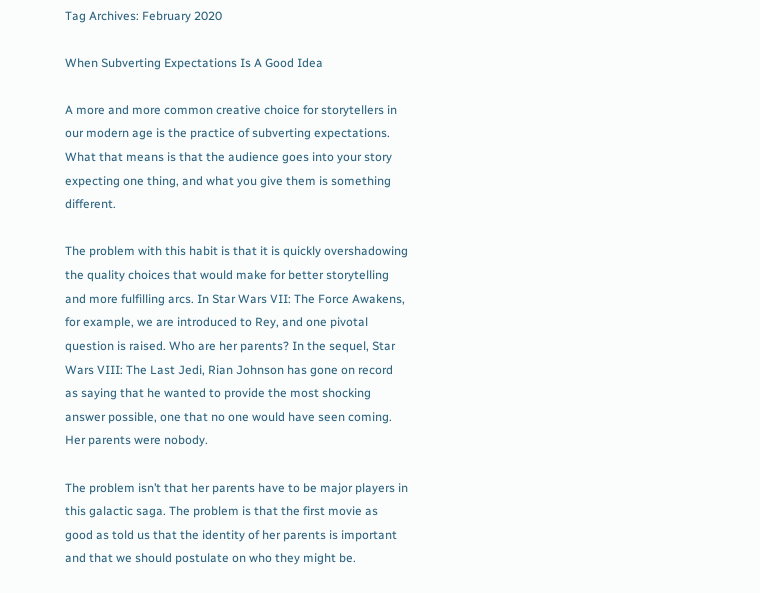Tag Archives: February 2020

When Subverting Expectations Is A Good Idea

A more and more common creative choice for storytellers in our modern age is the practice of subverting expectations. What that means is that the audience goes into your story expecting one thing, and what you give them is something different.

The problem with this habit is that it is quickly overshadowing the quality choices that would make for better storytelling and more fulfilling arcs. In Star Wars VII: The Force Awakens, for example, we are introduced to Rey, and one pivotal question is raised. Who are her parents? In the sequel, Star Wars VIII: The Last Jedi, Rian Johnson has gone on record as saying that he wanted to provide the most shocking answer possible, one that no one would have seen coming. Her parents were nobody.

The problem isn’t that her parents have to be major players in this galactic saga. The problem is that the first movie as good as told us that the identity of her parents is important and that we should postulate on who they might be.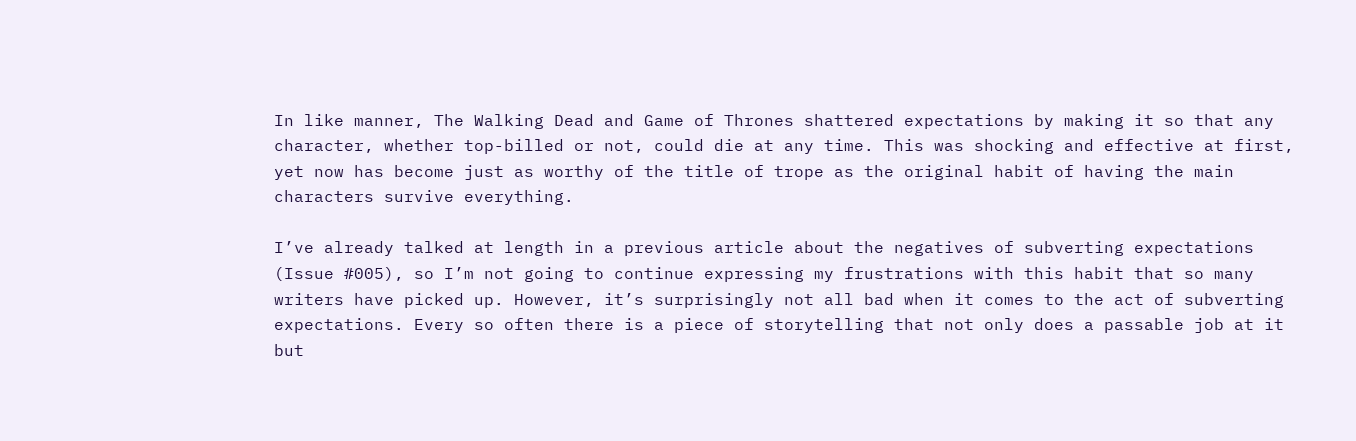In like manner, The Walking Dead and Game of Thrones shattered expectations by making it so that any character, whether top-billed or not, could die at any time. This was shocking and effective at first, yet now has become just as worthy of the title of trope as the original habit of having the main characters survive everything.

I’ve already talked at length in a previous article about the negatives of subverting expectations (Issue #005), so I’m not going to continue expressing my frustrations with this habit that so many writers have picked up. However, it’s surprisingly not all bad when it comes to the act of subverting expectations. Every so often there is a piece of storytelling that not only does a passable job at it but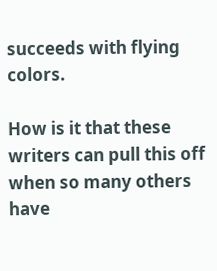succeeds with flying colors.

How is it that these writers can pull this off when so many others have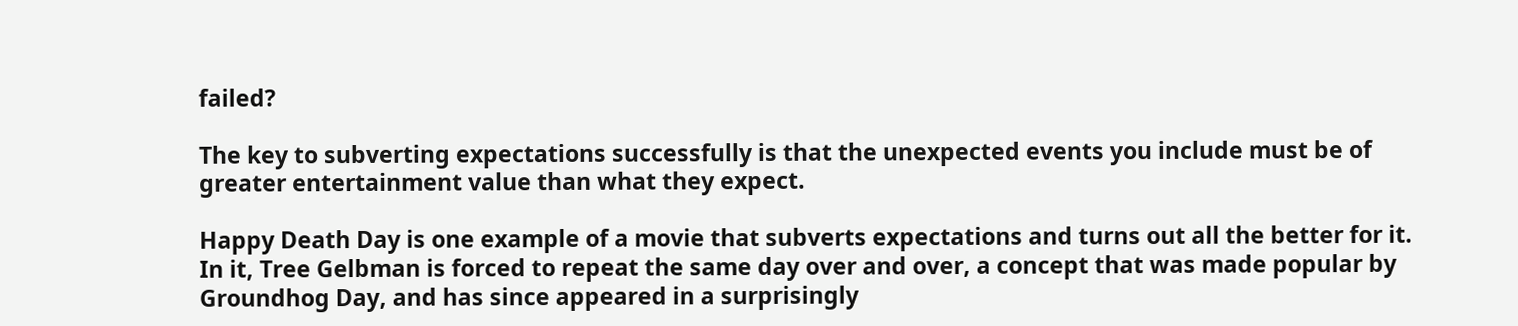failed?

The key to subverting expectations successfully is that the unexpected events you include must be of greater entertainment value than what they expect.

Happy Death Day is one example of a movie that subverts expectations and turns out all the better for it. In it, Tree Gelbman is forced to repeat the same day over and over, a concept that was made popular by Groundhog Day, and has since appeared in a surprisingly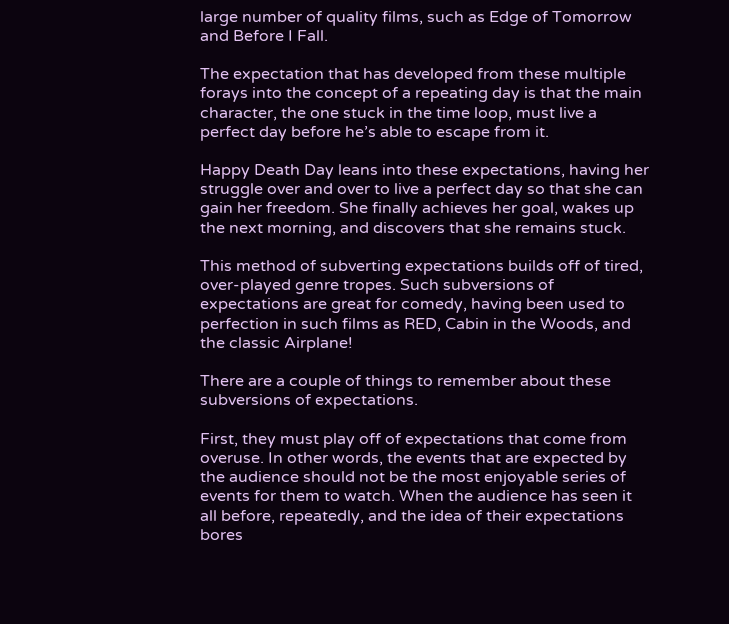large number of quality films, such as Edge of Tomorrow and Before I Fall.

The expectation that has developed from these multiple forays into the concept of a repeating day is that the main character, the one stuck in the time loop, must live a perfect day before he’s able to escape from it.

Happy Death Day leans into these expectations, having her struggle over and over to live a perfect day so that she can gain her freedom. She finally achieves her goal, wakes up the next morning, and discovers that she remains stuck.

This method of subverting expectations builds off of tired, over-played genre tropes. Such subversions of expectations are great for comedy, having been used to perfection in such films as RED, Cabin in the Woods, and the classic Airplane!

There are a couple of things to remember about these subversions of expectations.

First, they must play off of expectations that come from overuse. In other words, the events that are expected by the audience should not be the most enjoyable series of events for them to watch. When the audience has seen it all before, repeatedly, and the idea of their expectations bores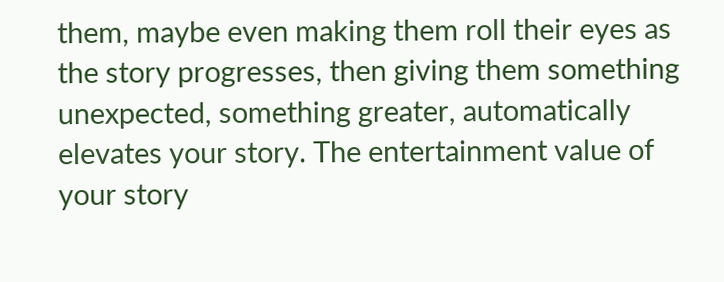them, maybe even making them roll their eyes as the story progresses, then giving them something unexpected, something greater, automatically elevates your story. The entertainment value of your story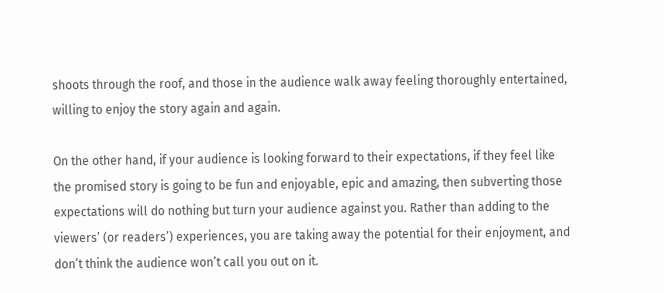shoots through the roof, and those in the audience walk away feeling thoroughly entertained, willing to enjoy the story again and again.

On the other hand, if your audience is looking forward to their expectations, if they feel like the promised story is going to be fun and enjoyable, epic and amazing, then subverting those expectations will do nothing but turn your audience against you. Rather than adding to the viewers’ (or readers’) experiences, you are taking away the potential for their enjoyment, and don’t think the audience won’t call you out on it.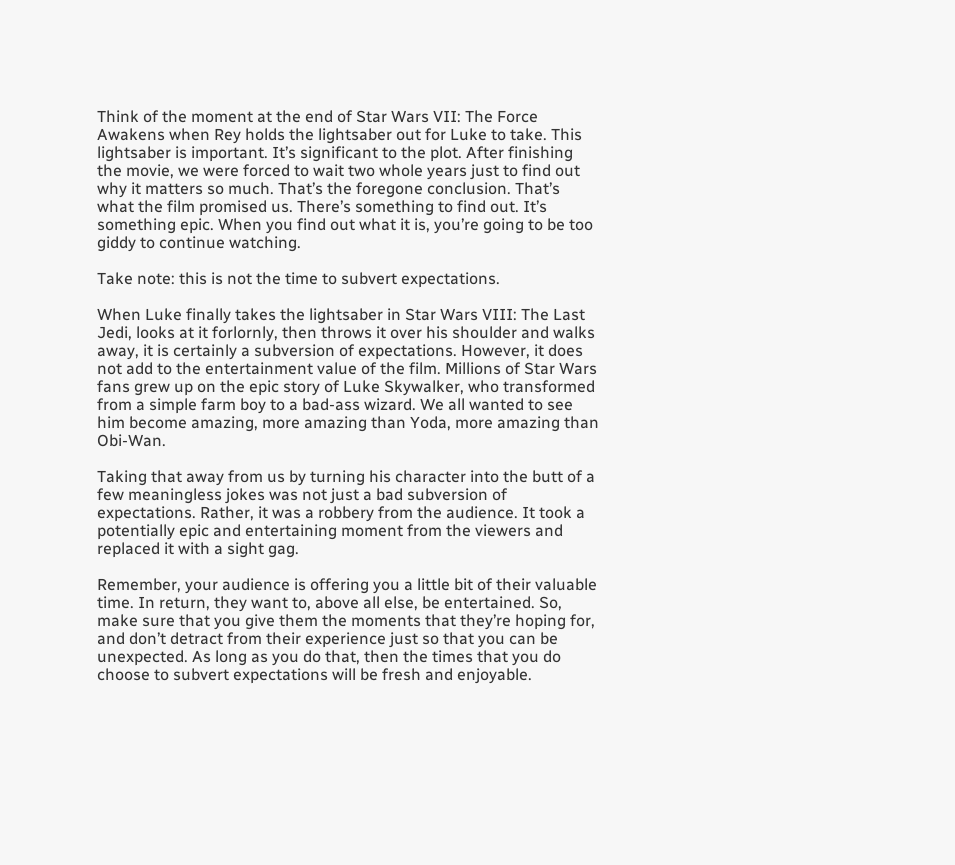Think of the moment at the end of Star Wars VII: The Force Awakens when Rey holds the lightsaber out for Luke to take. This lightsaber is important. It’s significant to the plot. After finishing the movie, we were forced to wait two whole years just to find out why it matters so much. That’s the foregone conclusion. That’s what the film promised us. There’s something to find out. It’s something epic. When you find out what it is, you’re going to be too giddy to continue watching.

Take note: this is not the time to subvert expectations.

When Luke finally takes the lightsaber in Star Wars VIII: The Last Jedi, looks at it forlornly, then throws it over his shoulder and walks away, it is certainly a subversion of expectations. However, it does not add to the entertainment value of the film. Millions of Star Wars fans grew up on the epic story of Luke Skywalker, who transformed from a simple farm boy to a bad-ass wizard. We all wanted to see him become amazing, more amazing than Yoda, more amazing than Obi-Wan.

Taking that away from us by turning his character into the butt of a few meaningless jokes was not just a bad subversion of expectations. Rather, it was a robbery from the audience. It took a potentially epic and entertaining moment from the viewers and replaced it with a sight gag.

Remember, your audience is offering you a little bit of their valuable time. In return, they want to, above all else, be entertained. So, make sure that you give them the moments that they’re hoping for, and don’t detract from their experience just so that you can be unexpected. As long as you do that, then the times that you do choose to subvert expectations will be fresh and enjoyable.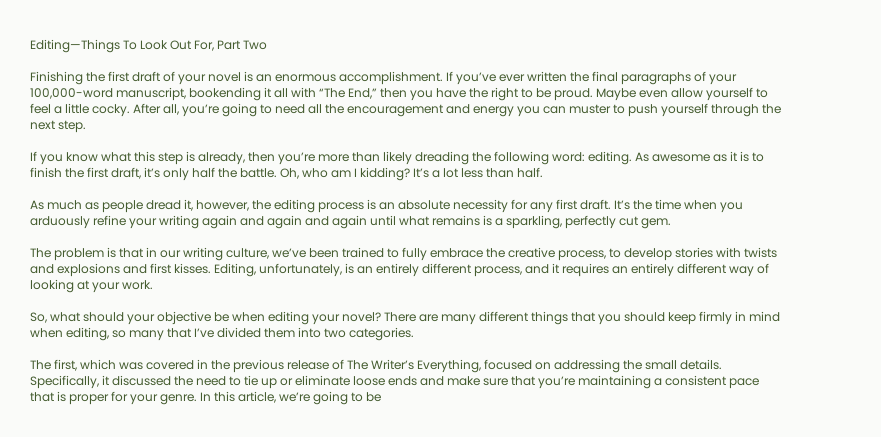Editing—Things To Look Out For, Part Two

Finishing the first draft of your novel is an enormous accomplishment. If you’ve ever written the final paragraphs of your 100,000-word manuscript, bookending it all with “The End,” then you have the right to be proud. Maybe even allow yourself to feel a little cocky. After all, you’re going to need all the encouragement and energy you can muster to push yourself through the next step.

If you know what this step is already, then you’re more than likely dreading the following word: editing. As awesome as it is to finish the first draft, it’s only half the battle. Oh, who am I kidding? It’s a lot less than half.

As much as people dread it, however, the editing process is an absolute necessity for any first draft. It’s the time when you arduously refine your writing again and again and again until what remains is a sparkling, perfectly cut gem.

The problem is that in our writing culture, we’ve been trained to fully embrace the creative process, to develop stories with twists and explosions and first kisses. Editing, unfortunately, is an entirely different process, and it requires an entirely different way of looking at your work.

So, what should your objective be when editing your novel? There are many different things that you should keep firmly in mind when editing, so many that I’ve divided them into two categories.

The first, which was covered in the previous release of The Writer’s Everything, focused on addressing the small details. Specifically, it discussed the need to tie up or eliminate loose ends and make sure that you’re maintaining a consistent pace that is proper for your genre. In this article, we’re going to be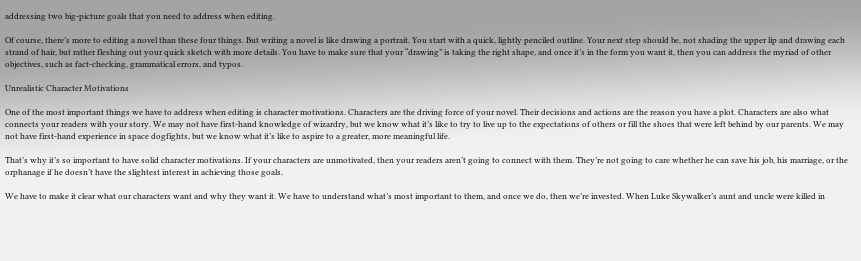addressing two big-picture goals that you need to address when editing.

Of course, there’s more to editing a novel than these four things. But writing a novel is like drawing a portrait. You start with a quick, lightly penciled outline. Your next step should be, not shading the upper lip and drawing each strand of hair, but rather fleshing out your quick sketch with more details. You have to make sure that your “drawing” is taking the right shape, and once it’s in the form you want it, then you can address the myriad of other objectives, such as fact-checking, grammatical errors, and typos.

Unrealistic Character Motivations

One of the most important things we have to address when editing is character motivations. Characters are the driving force of your novel. Their decisions and actions are the reason you have a plot. Characters are also what connects your readers with your story. We may not have first-hand knowledge of wizardry, but we know what it’s like to try to live up to the expectations of others or fill the shoes that were left behind by our parents. We may not have first-hand experience in space dogfights, but we know what it’s like to aspire to a greater, more meaningful life.

That’s why it’s so important to have solid character motivations. If your characters are unmotivated, then your readers aren’t going to connect with them. They’re not going to care whether he can save his job, his marriage, or the orphanage if he doesn’t have the slightest interest in achieving those goals.

We have to make it clear what our characters want and why they want it. We have to understand what’s most important to them, and once we do, then we’re invested. When Luke Skywalker’s aunt and uncle were killed in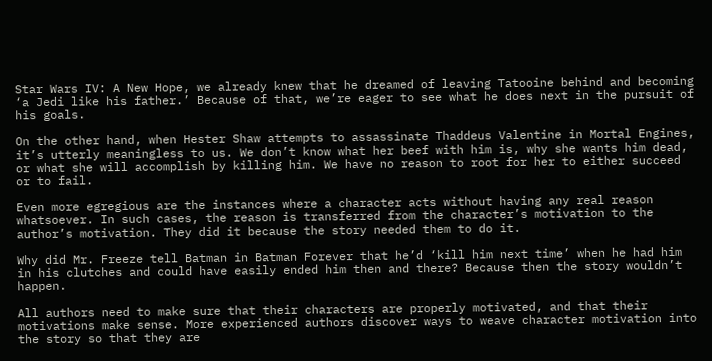Star Wars IV: A New Hope, we already knew that he dreamed of leaving Tatooine behind and becoming ‘a Jedi like his father.’ Because of that, we’re eager to see what he does next in the pursuit of his goals.

On the other hand, when Hester Shaw attempts to assassinate Thaddeus Valentine in Mortal Engines, it’s utterly meaningless to us. We don’t know what her beef with him is, why she wants him dead, or what she will accomplish by killing him. We have no reason to root for her to either succeed or to fail.

Even more egregious are the instances where a character acts without having any real reason whatsoever. In such cases, the reason is transferred from the character’s motivation to the author’s motivation. They did it because the story needed them to do it.

Why did Mr. Freeze tell Batman in Batman Forever that he’d ‘kill him next time’ when he had him in his clutches and could have easily ended him then and there? Because then the story wouldn’t happen.

All authors need to make sure that their characters are properly motivated, and that their motivations make sense. More experienced authors discover ways to weave character motivation into the story so that they are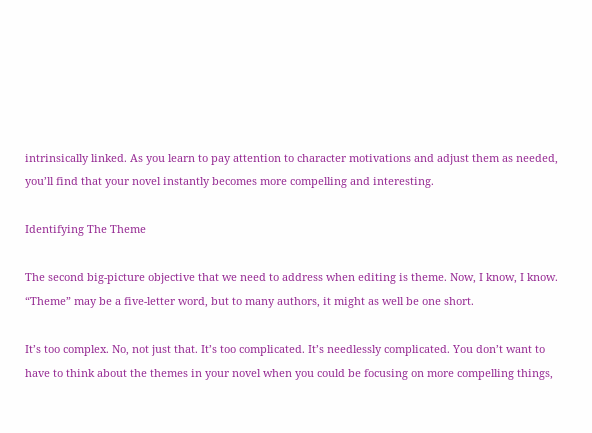intrinsically linked. As you learn to pay attention to character motivations and adjust them as needed, you’ll find that your novel instantly becomes more compelling and interesting.

Identifying The Theme

The second big-picture objective that we need to address when editing is theme. Now, I know, I know. “Theme” may be a five-letter word, but to many authors, it might as well be one short.

It’s too complex. No, not just that. It’s too complicated. It’s needlessly complicated. You don’t want to have to think about the themes in your novel when you could be focusing on more compelling things,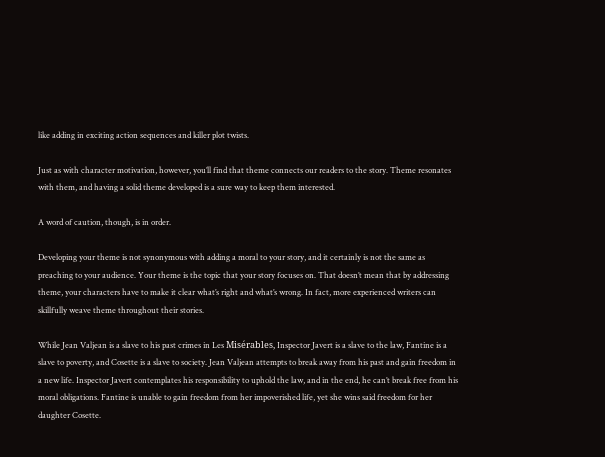like adding in exciting action sequences and killer plot twists.

Just as with character motivation, however, you’ll find that theme connects our readers to the story. Theme resonates with them, and having a solid theme developed is a sure way to keep them interested.

A word of caution, though, is in order.

Developing your theme is not synonymous with adding a moral to your story, and it certainly is not the same as preaching to your audience. Your theme is the topic that your story focuses on. That doesn’t mean that by addressing theme, your characters have to make it clear what’s right and what’s wrong. In fact, more experienced writers can skillfully weave theme throughout their stories.

While Jean Valjean is a slave to his past crimes in Les Misérables, Inspector Javert is a slave to the law, Fantine is a slave to poverty, and Cosette is a slave to society. Jean Valjean attempts to break away from his past and gain freedom in a new life. Inspector Javert contemplates his responsibility to uphold the law, and in the end, he can’t break free from his moral obligations. Fantine is unable to gain freedom from her impoverished life, yet she wins said freedom for her daughter Cosette.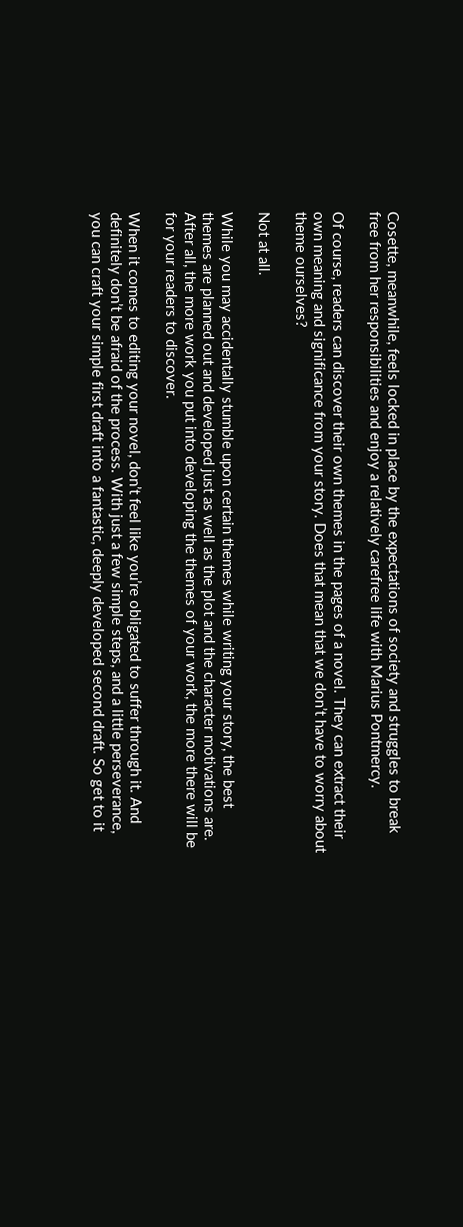Cosette, meanwhile, feels locked in place by the expectations of society and struggles to break free from her responsibilities and enjoy a relatively carefree life with Marius Pontmercy.

Of course, readers can discover their own themes in the pages of a novel. They can extract their own meaning and significance from your story. Does that mean that we don’t have to worry about theme ourselves?

Not at all.

While you may accidentally stumble upon certain themes while writing your story, the best themes are planned out and developed just as well as the plot and the character motivations are. After all, the more work you put into developing the themes of your work, the more there will be for your readers to discover.

When it comes to editing your novel, don’t feel like you’re obligated to suffer through it. And definitely don’t be afraid of the process. With just a few simple steps, and a little perseverance, you can craft your simple first draft into a fantastic, deeply developed second draft. So get to it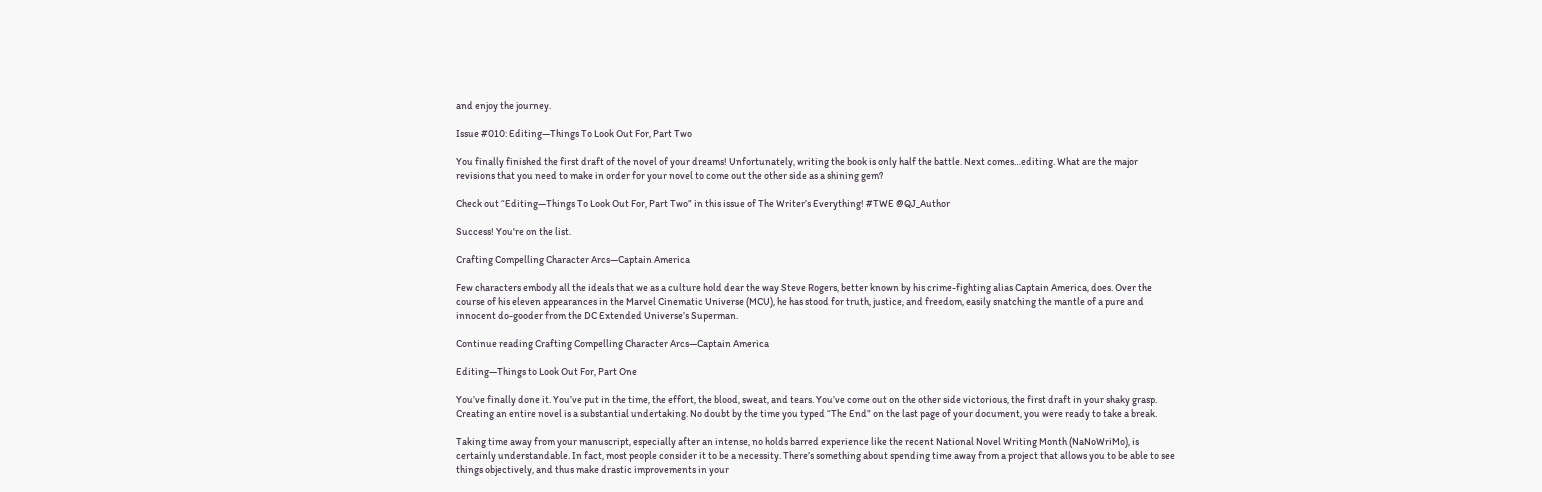and enjoy the journey.

Issue #010: Editing—Things To Look Out For, Part Two

You finally finished the first draft of the novel of your dreams! Unfortunately, writing the book is only half the battle. Next comes…editing. What are the major revisions that you need to make in order for your novel to come out the other side as a shining gem?

Check out “Editing—Things To Look Out For, Part Two” in this issue of The Writer’s Everything! #TWE @QJ_Author

Success! You're on the list.

Crafting Compelling Character Arcs—Captain America

Few characters embody all the ideals that we as a culture hold dear the way Steve Rogers, better known by his crime-fighting alias Captain America, does. Over the course of his eleven appearances in the Marvel Cinematic Universe (MCU), he has stood for truth, justice, and freedom, easily snatching the mantle of a pure and innocent do-gooder from the DC Extended Universe’s Superman.

Continue reading Crafting Compelling Character Arcs—Captain America

Editing—Things to Look Out For, Part One

You’ve finally done it. You’ve put in the time, the effort, the blood, sweat, and tears. You’ve come out on the other side victorious, the first draft in your shaky grasp. Creating an entire novel is a substantial undertaking. No doubt by the time you typed “The End” on the last page of your document, you were ready to take a break.

Taking time away from your manuscript, especially after an intense, no holds barred experience like the recent National Novel Writing Month (NaNoWriMo), is certainly understandable. In fact, most people consider it to be a necessity. There’s something about spending time away from a project that allows you to be able to see things objectively, and thus make drastic improvements in your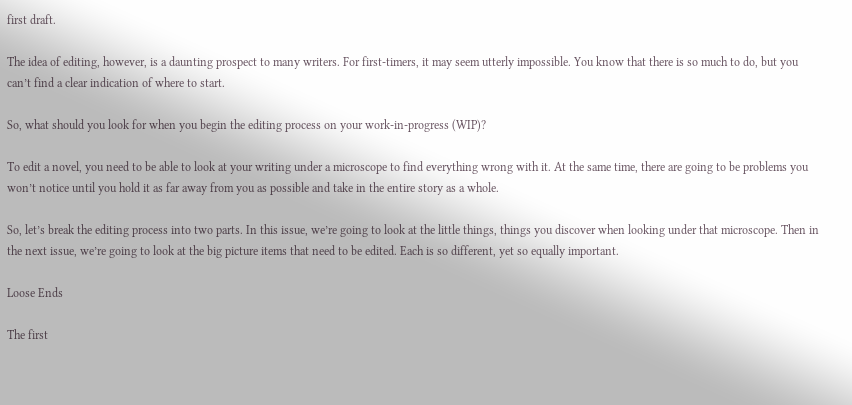first draft.

The idea of editing, however, is a daunting prospect to many writers. For first-timers, it may seem utterly impossible. You know that there is so much to do, but you can’t find a clear indication of where to start.

So, what should you look for when you begin the editing process on your work-in-progress (WIP)?

To edit a novel, you need to be able to look at your writing under a microscope to find everything wrong with it. At the same time, there are going to be problems you won’t notice until you hold it as far away from you as possible and take in the entire story as a whole.

So, let’s break the editing process into two parts. In this issue, we’re going to look at the little things, things you discover when looking under that microscope. Then in the next issue, we’re going to look at the big picture items that need to be edited. Each is so different, yet so equally important.

Loose Ends

The first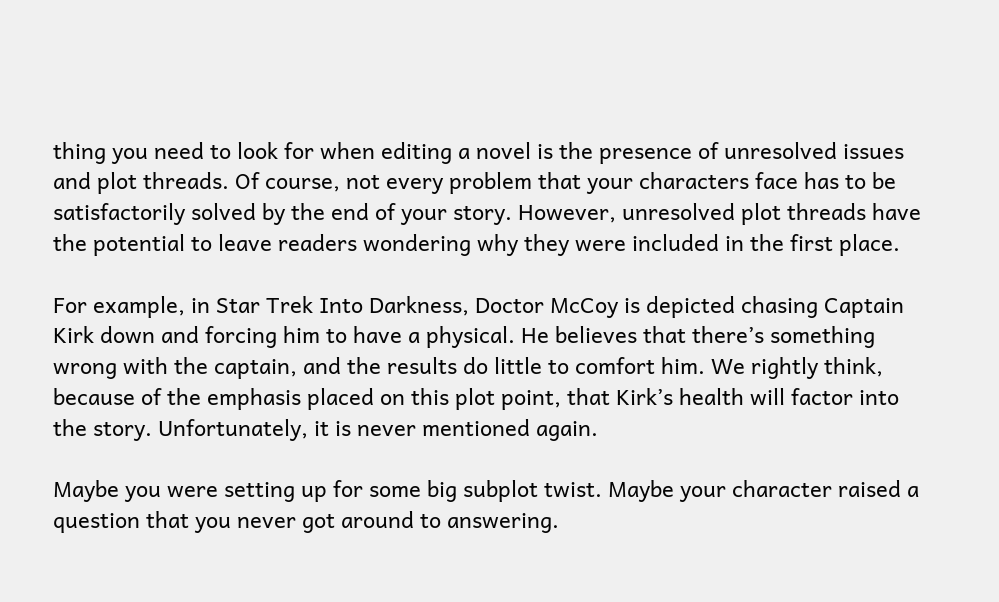thing you need to look for when editing a novel is the presence of unresolved issues and plot threads. Of course, not every problem that your characters face has to be satisfactorily solved by the end of your story. However, unresolved plot threads have the potential to leave readers wondering why they were included in the first place.

For example, in Star Trek Into Darkness, Doctor McCoy is depicted chasing Captain Kirk down and forcing him to have a physical. He believes that there’s something wrong with the captain, and the results do little to comfort him. We rightly think, because of the emphasis placed on this plot point, that Kirk’s health will factor into the story. Unfortunately, it is never mentioned again.

Maybe you were setting up for some big subplot twist. Maybe your character raised a question that you never got around to answering.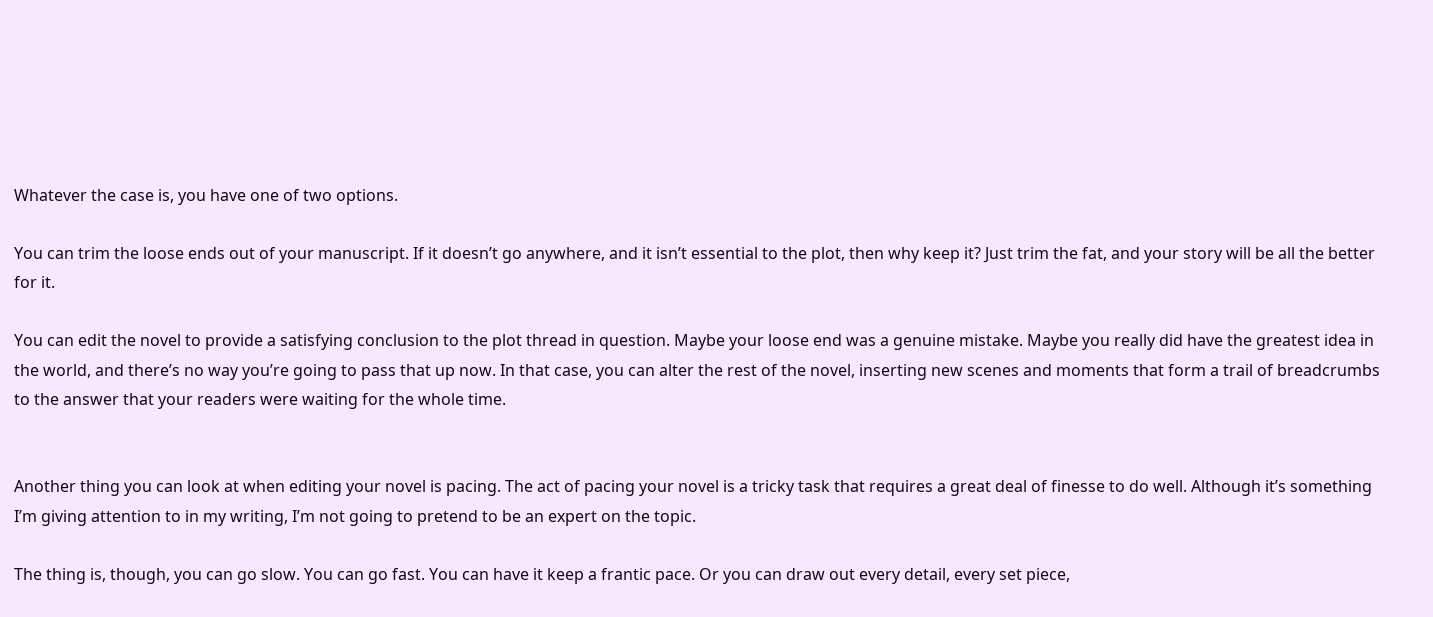Whatever the case is, you have one of two options.

You can trim the loose ends out of your manuscript. If it doesn’t go anywhere, and it isn’t essential to the plot, then why keep it? Just trim the fat, and your story will be all the better for it.

You can edit the novel to provide a satisfying conclusion to the plot thread in question. Maybe your loose end was a genuine mistake. Maybe you really did have the greatest idea in the world, and there’s no way you’re going to pass that up now. In that case, you can alter the rest of the novel, inserting new scenes and moments that form a trail of breadcrumbs to the answer that your readers were waiting for the whole time.


Another thing you can look at when editing your novel is pacing. The act of pacing your novel is a tricky task that requires a great deal of finesse to do well. Although it’s something I’m giving attention to in my writing, I’m not going to pretend to be an expert on the topic.

The thing is, though, you can go slow. You can go fast. You can have it keep a frantic pace. Or you can draw out every detail, every set piece,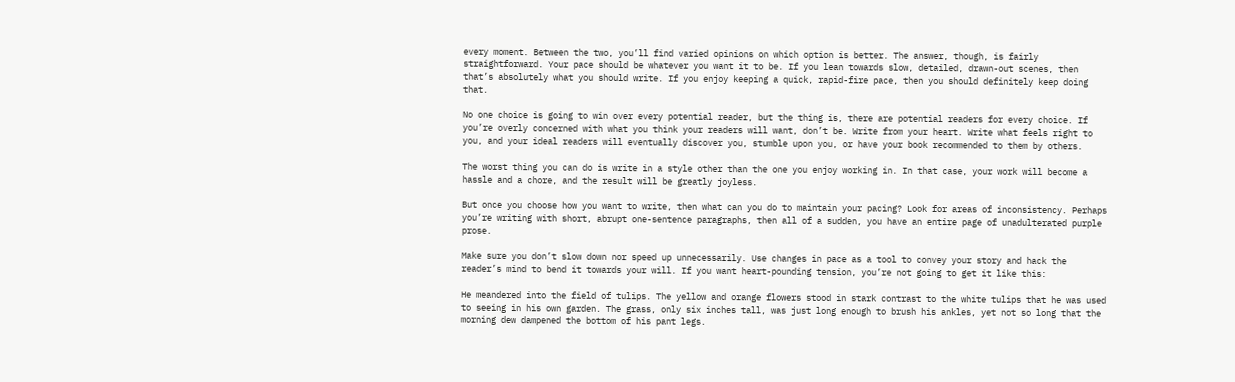every moment. Between the two, you’ll find varied opinions on which option is better. The answer, though, is fairly straightforward. Your pace should be whatever you want it to be. If you lean towards slow, detailed, drawn-out scenes, then that’s absolutely what you should write. If you enjoy keeping a quick, rapid-fire pace, then you should definitely keep doing that.

No one choice is going to win over every potential reader, but the thing is, there are potential readers for every choice. If you’re overly concerned with what you think your readers will want, don’t be. Write from your heart. Write what feels right to you, and your ideal readers will eventually discover you, stumble upon you, or have your book recommended to them by others.

The worst thing you can do is write in a style other than the one you enjoy working in. In that case, your work will become a hassle and a chore, and the result will be greatly joyless.

But once you choose how you want to write, then what can you do to maintain your pacing? Look for areas of inconsistency. Perhaps you’re writing with short, abrupt one-sentence paragraphs, then all of a sudden, you have an entire page of unadulterated purple prose.

Make sure you don’t slow down nor speed up unnecessarily. Use changes in pace as a tool to convey your story and hack the reader’s mind to bend it towards your will. If you want heart-pounding tension, you’re not going to get it like this:

He meandered into the field of tulips. The yellow and orange flowers stood in stark contrast to the white tulips that he was used to seeing in his own garden. The grass, only six inches tall, was just long enough to brush his ankles, yet not so long that the morning dew dampened the bottom of his pant legs.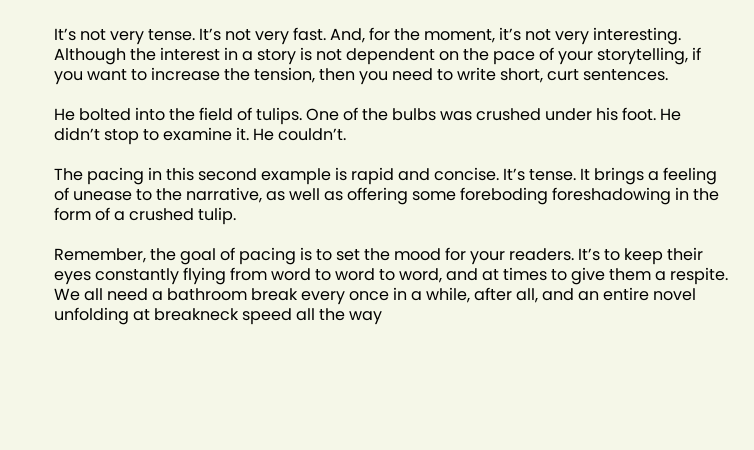It’s not very tense. It’s not very fast. And, for the moment, it’s not very interesting. Although the interest in a story is not dependent on the pace of your storytelling, if you want to increase the tension, then you need to write short, curt sentences.

He bolted into the field of tulips. One of the bulbs was crushed under his foot. He didn’t stop to examine it. He couldn’t.

The pacing in this second example is rapid and concise. It’s tense. It brings a feeling of unease to the narrative, as well as offering some foreboding foreshadowing in the form of a crushed tulip.

Remember, the goal of pacing is to set the mood for your readers. It’s to keep their eyes constantly flying from word to word to word, and at times to give them a respite. We all need a bathroom break every once in a while, after all, and an entire novel unfolding at breakneck speed all the way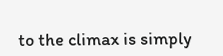to the climax is simply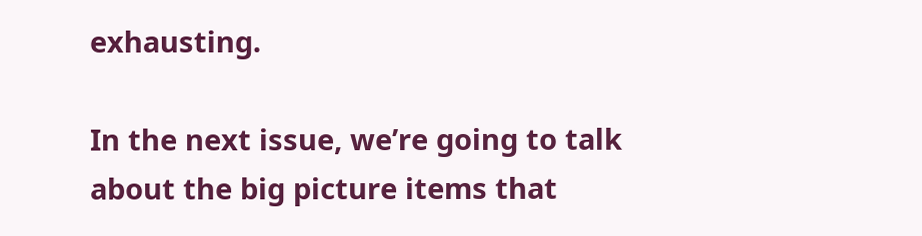exhausting.

In the next issue, we’re going to talk about the big picture items that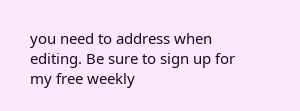you need to address when editing. Be sure to sign up for my free weekly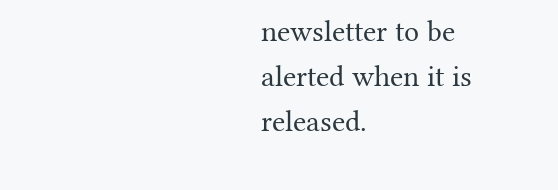newsletter to be alerted when it is released.